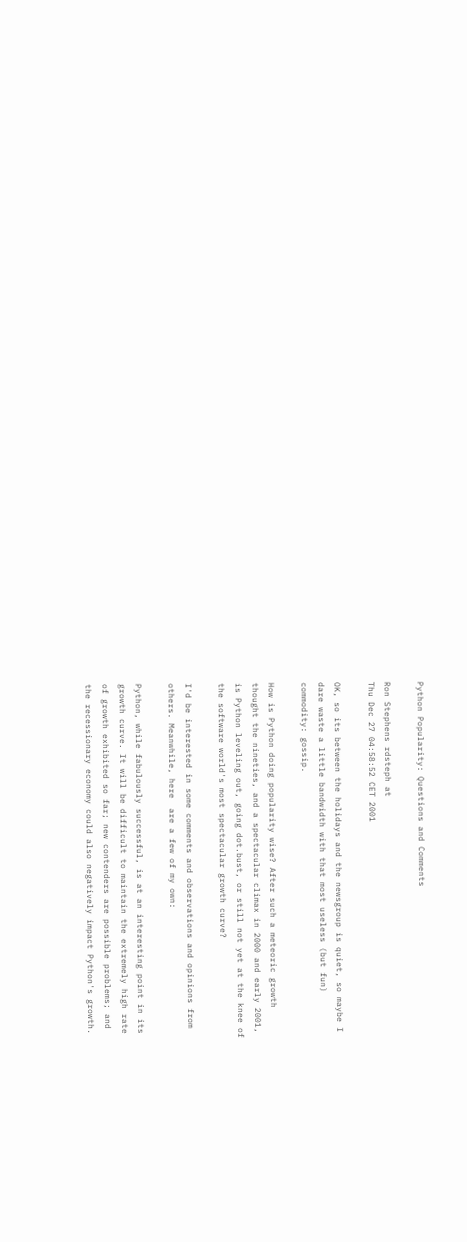Python Popularity: Questions and Comments

Ron Stephens rdsteph at
Thu Dec 27 04:58:52 CET 2001

OK, so its between the holidays and the newsgroup is quiet, so maybe I
dare waste a little bandwidth with that most useless (but fun)
commodity: gossip.

How is Python doing popularity wise? After such a meteoric growth
thought the nineties, and a spectacular climax in 2000 and early 2001,
is Python leveling out, going dot.bust, or still not yet at the knee of
the software world's most spectacular growth curve?

I'd be interested in some comments and observations and opinions from
others. Meanwhile, here  are a few of my own:

Python, while fabulously successful, is at an interesting point in its
growth curve. It will be difficult to maintain the extremely high rate
of growth exhibited so far; new contenders are possible problems; and
the recessionary economy could also negatively impact Python's growth.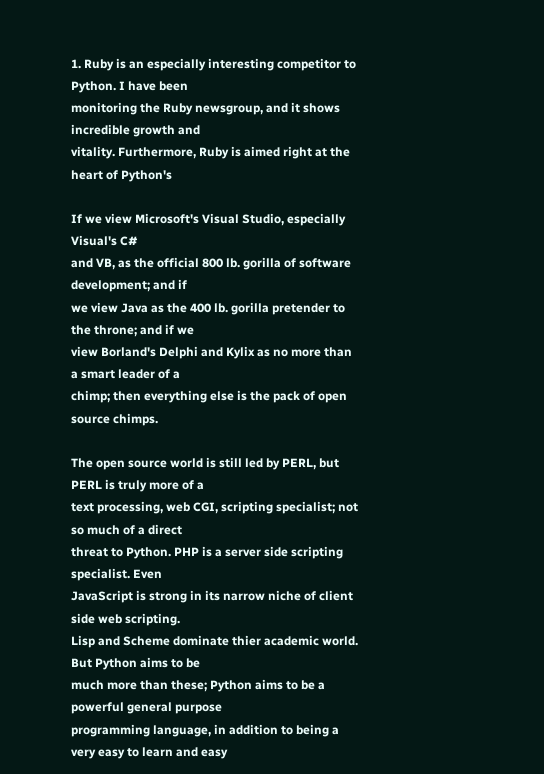1. Ruby is an especially interesting competitor to Python. I have been
monitoring the Ruby newsgroup, and it shows incredible growth and
vitality. Furthermore, Ruby is aimed right at the heart of Python's

If we view Microsoft's Visual Studio, especially Visual's C#
and VB, as the official 800 lb. gorilla of software development; and if
we view Java as the 400 lb. gorilla pretender to the throne; and if we
view Borland's Delphi and Kylix as no more than a smart leader of a
chimp; then everything else is the pack of open source chimps.

The open source world is still led by PERL, but PERL is truly more of a
text processing, web CGI, scripting specialist; not so much of a direct
threat to Python. PHP is a server side scripting specialist. Even
JavaScript is strong in its narrow niche of client side web scripting.
Lisp and Scheme dominate thier academic world. But Python aims to be
much more than these; Python aims to be a powerful general purpose
programming language, in addition to being a very easy to learn and easy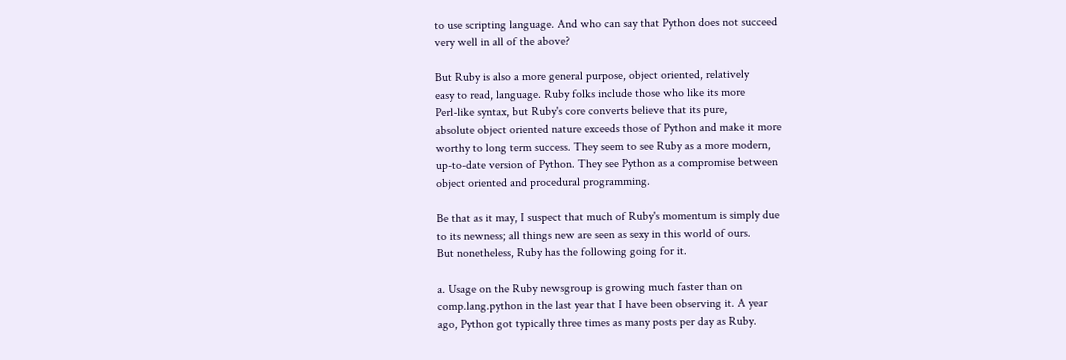to use scripting language. And who can say that Python does not succeed
very well in all of the above?

But Ruby is also a more general purpose, object oriented, relatively
easy to read, language. Ruby folks include those who like its more
Perl-like syntax, but Ruby's core converts believe that its pure,
absolute object oriented nature exceeds those of Python and make it more
worthy to long term success. They seem to see Ruby as a more modern,
up-to-date version of Python. They see Python as a compromise between
object oriented and procedural programming.

Be that as it may, I suspect that much of Ruby's momentum is simply due
to its newness; all things new are seen as sexy in this world of ours.
But nonetheless, Ruby has the following going for it.

a. Usage on the Ruby newsgroup is growing much faster than on
comp.lang.python in the last year that I have been observing it. A year
ago, Python got typically three times as many posts per day as Ruby.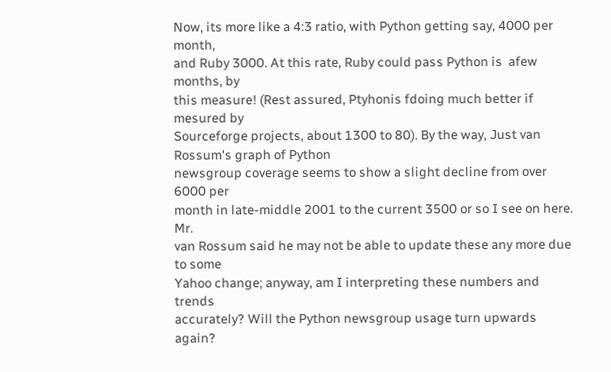Now, its more like a 4:3 ratio, with Python getting say, 4000 per month,
and Ruby 3000. At this rate, Ruby could pass Python is  afew months, by
this measure! (Rest assured, Ptyhonis fdoing much better if mesured by
Sourceforge projects, about 1300 to 80). By the way, Just van Rossum's graph of Python
newsgroup coverage seems to show a slight decline from over 6000 per
month in late-middle 2001 to the current 3500 or so I see on here. Mr.
van Rossum said he may not be able to update these any more due to some
Yahoo change; anyway, am I interpreting these numbers and trends
accurately? Will the Python newsgroup usage turn upwards again?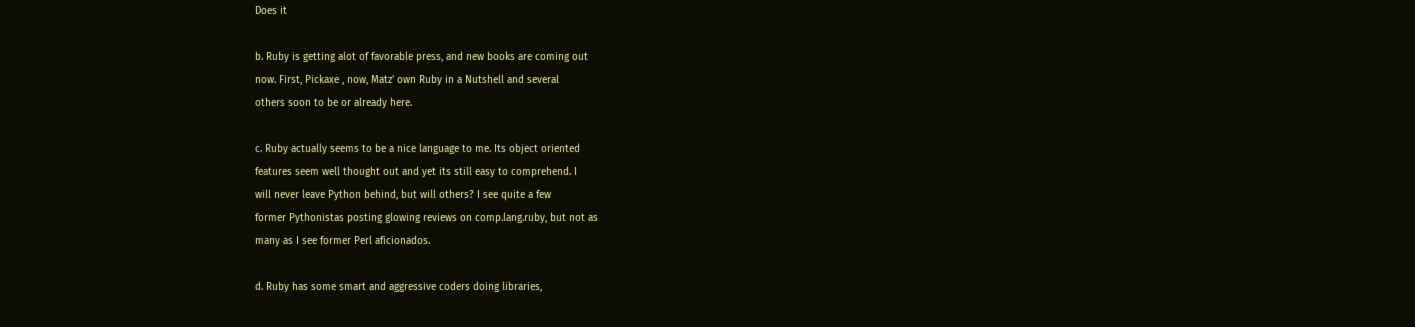Does it

b. Ruby is getting alot of favorable press, and new books are coming out
now. First, Pickaxe , now, Matz' own Ruby in a Nutshell and several
others soon to be or already here.

c. Ruby actually seems to be a nice language to me. Its object oriented
features seem well thought out and yet its still easy to comprehend. I
will never leave Python behind, but will others? I see quite a few
former Pythonistas posting glowing reviews on comp.lang.ruby, but not as
many as I see former Perl aficionados.

d. Ruby has some smart and aggressive coders doing libraries,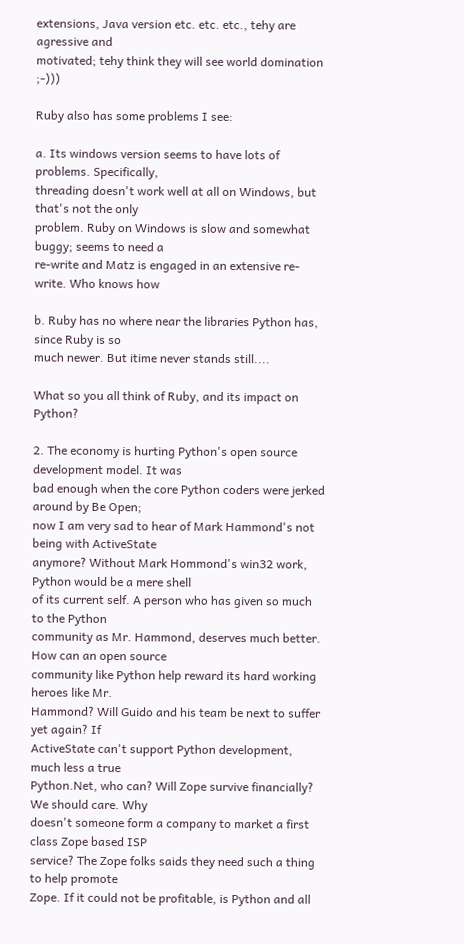extensions, Java version etc. etc. etc., tehy are agressive and
motivated; tehy think they will see world domination ;-)))

Ruby also has some problems I see:

a. Its windows version seems to have lots of problems. Specifically,
threading doesn't work well at all on Windows, but that's not the only
problem. Ruby on Windows is slow and somewhat buggy; seems to need a
re-write and Matz is engaged in an extensive re-write. Who knows how

b. Ruby has no where near the libraries Python has, since Ruby is so
much newer. But itime never stands still....

What so you all think of Ruby, and its impact on Python?

2. The economy is hurting Python's open source development model. It was
bad enough when the core Python coders were jerked around by Be Open;
now I am very sad to hear of Mark Hammond's not being with ActiveState
anymore? Without Mark Hommond's win32 work, Python would be a mere shell
of its current self. A person who has given so much to the Python
community as Mr. Hammond, deserves much better. How can an open source
community like Python help reward its hard working heroes like Mr.
Hammond? Will Guido and his team be next to suffer yet again? If
ActiveState can't support Python development, much less a true
Python.Net, who can? Will Zope survive financially? We should care. Why
doesn't someone form a company to market a first class Zope based ISP
service? The Zope folks saids they need such a thing to help promote
Zope. If it could not be profitable, is Python and all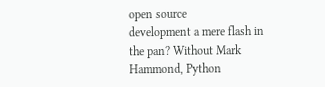open source
development a mere flash in the pan? Without Mark Hammond, Python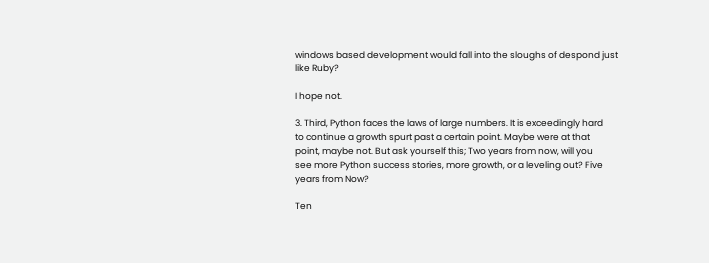windows based development would fall into the sloughs of despond just
like Ruby?

I hope not.

3. Third, Python faces the laws of large numbers. It is exceedingly hard
to continue a growth spurt past a certain point. Maybe were at that
point, maybe not. But ask yourself this; Two years from now, will you
see more Python success stories, more growth, or a leveling out? Five
years from Now?

Ten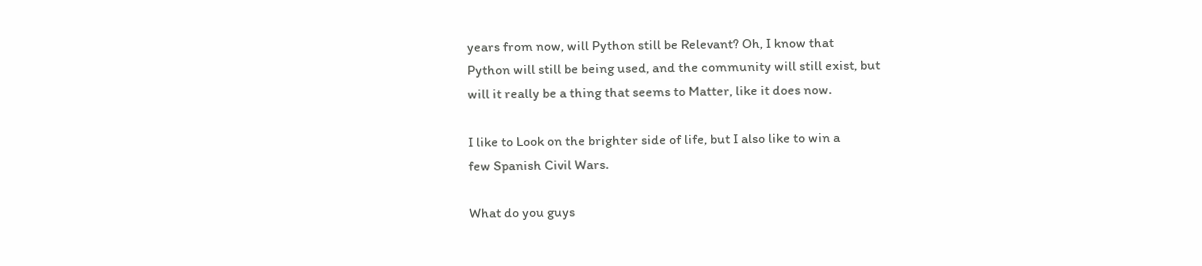years from now, will Python still be Relevant? Oh, I know that
Python will still be being used, and the community will still exist, but
will it really be a thing that seems to Matter, like it does now.

I like to Look on the brighter side of life, but I also like to win a
few Spanish Civil Wars.

What do you guys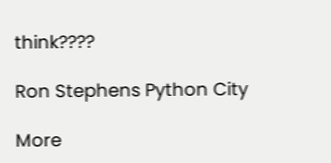think????

Ron Stephens Python City

More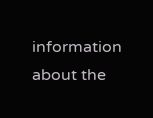information about the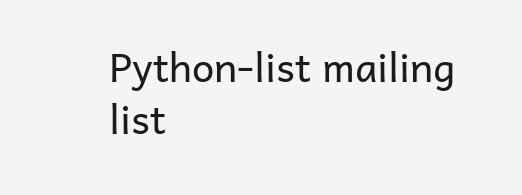Python-list mailing list